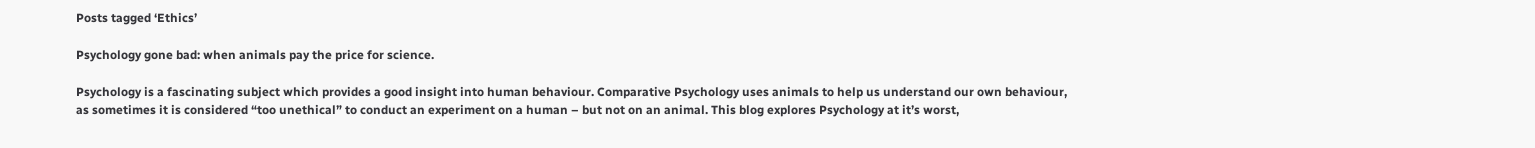Posts tagged ‘Ethics’

Psychology gone bad: when animals pay the price for science.

Psychology is a fascinating subject which provides a good insight into human behaviour. Comparative Psychology uses animals to help us understand our own behaviour, as sometimes it is considered “too unethical” to conduct an experiment on a human – but not on an animal. This blog explores Psychology at it’s worst,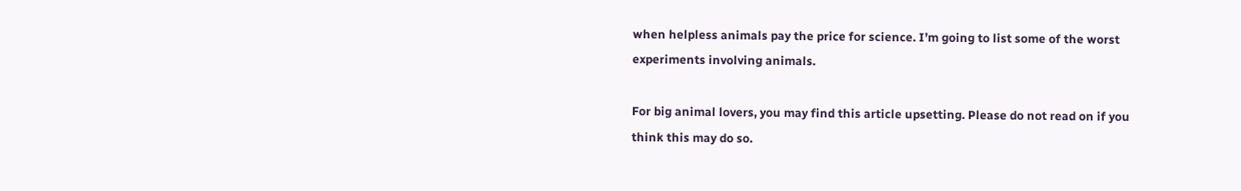when helpless animals pay the price for science. I’m going to list some of the worst experiments involving animals.

For big animal lovers, you may find this article upsetting. Please do not read on if you think this may do so.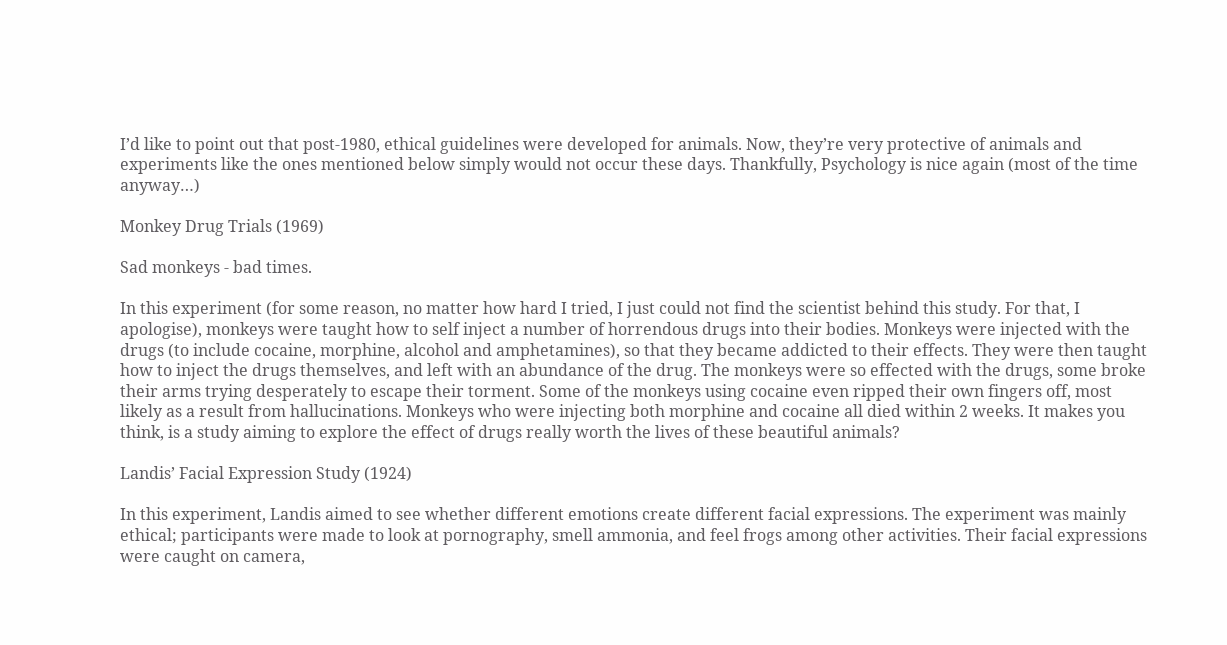I’d like to point out that post-1980, ethical guidelines were developed for animals. Now, they’re very protective of animals and experiments like the ones mentioned below simply would not occur these days. Thankfully, Psychology is nice again (most of the time anyway…)

Monkey Drug Trials (1969)

Sad monkeys - bad times.

In this experiment (for some reason, no matter how hard I tried, I just could not find the scientist behind this study. For that, I apologise), monkeys were taught how to self inject a number of horrendous drugs into their bodies. Monkeys were injected with the drugs (to include cocaine, morphine, alcohol and amphetamines), so that they became addicted to their effects. They were then taught how to inject the drugs themselves, and left with an abundance of the drug. The monkeys were so effected with the drugs, some broke their arms trying desperately to escape their torment. Some of the monkeys using cocaine even ripped their own fingers off, most likely as a result from hallucinations. Monkeys who were injecting both morphine and cocaine all died within 2 weeks. It makes you think, is a study aiming to explore the effect of drugs really worth the lives of these beautiful animals?

Landis’ Facial Expression Study (1924)

In this experiment, Landis aimed to see whether different emotions create different facial expressions. The experiment was mainly ethical; participants were made to look at pornography, smell ammonia, and feel frogs among other activities. Their facial expressions were caught on camera,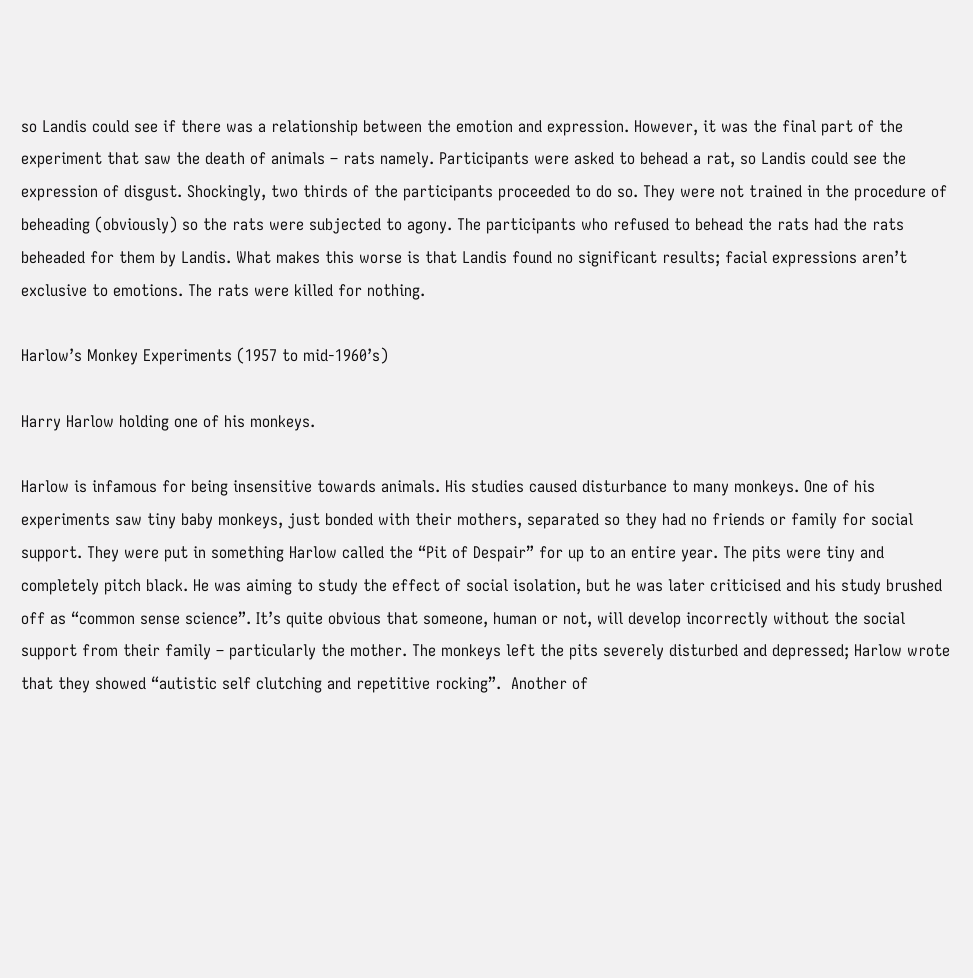so Landis could see if there was a relationship between the emotion and expression. However, it was the final part of the experiment that saw the death of animals – rats namely. Participants were asked to behead a rat, so Landis could see the expression of disgust. Shockingly, two thirds of the participants proceeded to do so. They were not trained in the procedure of beheading (obviously) so the rats were subjected to agony. The participants who refused to behead the rats had the rats beheaded for them by Landis. What makes this worse is that Landis found no significant results; facial expressions aren’t exclusive to emotions. The rats were killed for nothing.

Harlow’s Monkey Experiments (1957 to mid-1960’s)

Harry Harlow holding one of his monkeys.

Harlow is infamous for being insensitive towards animals. His studies caused disturbance to many monkeys. One of his experiments saw tiny baby monkeys, just bonded with their mothers, separated so they had no friends or family for social support. They were put in something Harlow called the “Pit of Despair” for up to an entire year. The pits were tiny and completely pitch black. He was aiming to study the effect of social isolation, but he was later criticised and his study brushed off as “common sense science”. It’s quite obvious that someone, human or not, will develop incorrectly without the social support from their family – particularly the mother. The monkeys left the pits severely disturbed and depressed; Harlow wrote that they showed “autistic self clutching and repetitive rocking”.  Another of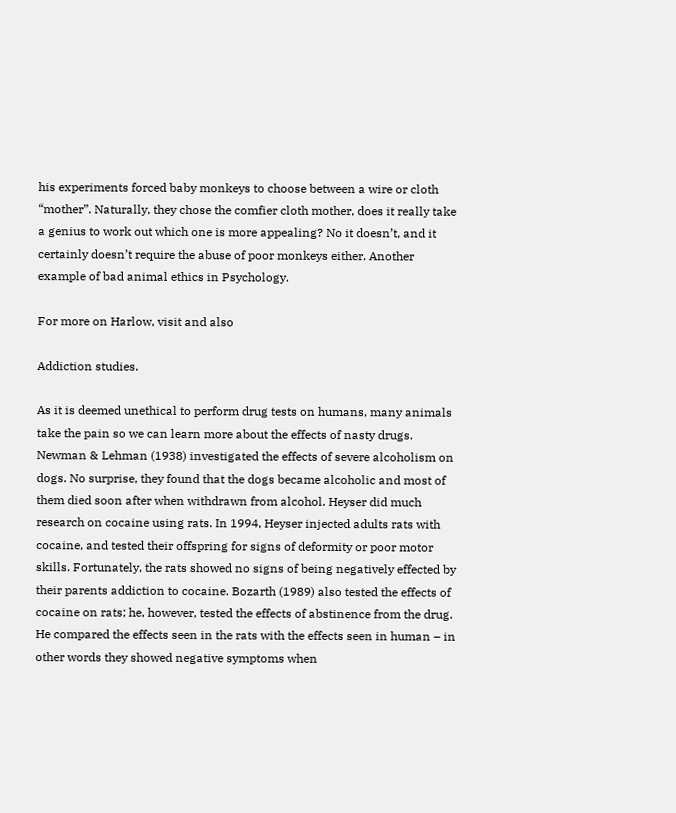his experiments forced baby monkeys to choose between a wire or cloth “mother”. Naturally, they chose the comfier cloth mother, does it really take a genius to work out which one is more appealing? No it doesn’t, and it certainly doesn’t require the abuse of poor monkeys either. Another example of bad animal ethics in Psychology.

For more on Harlow, visit and also

Addiction studies.

As it is deemed unethical to perform drug tests on humans, many animals take the pain so we can learn more about the effects of nasty drugs. Newman & Lehman (1938) investigated the effects of severe alcoholism on dogs. No surprise, they found that the dogs became alcoholic and most of them died soon after when withdrawn from alcohol. Heyser did much research on cocaine using rats. In 1994, Heyser injected adults rats with cocaine, and tested their offspring for signs of deformity or poor motor skills. Fortunately, the rats showed no signs of being negatively effected by their parents addiction to cocaine. Bozarth (1989) also tested the effects of cocaine on rats; he, however, tested the effects of abstinence from the drug. He compared the effects seen in the rats with the effects seen in human – in other words they showed negative symptoms when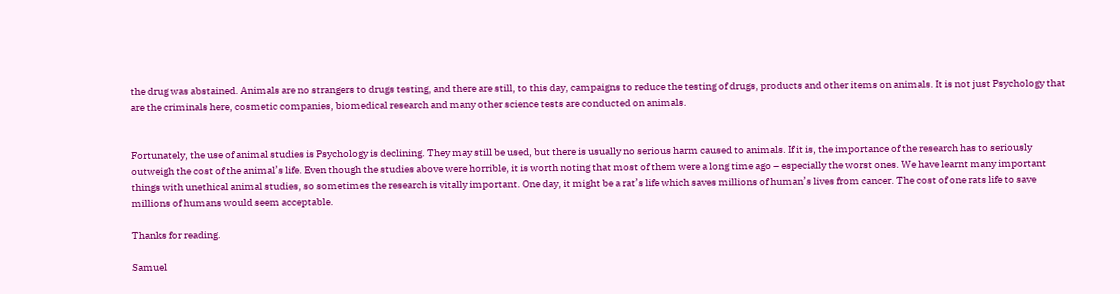the drug was abstained. Animals are no strangers to drugs testing, and there are still, to this day, campaigns to reduce the testing of drugs, products and other items on animals. It is not just Psychology that are the criminals here, cosmetic companies, biomedical research and many other science tests are conducted on animals.


Fortunately, the use of animal studies is Psychology is declining. They may still be used, but there is usually no serious harm caused to animals. If it is, the importance of the research has to seriously outweigh the cost of the animal’s life. Even though the studies above were horrible, it is worth noting that most of them were a long time ago – especially the worst ones. We have learnt many important things with unethical animal studies, so sometimes the research is vitally important. One day, it might be a rat’s life which saves millions of human’s lives from cancer. The cost of one rats life to save millions of humans would seem acceptable.

Thanks for reading.

Samuel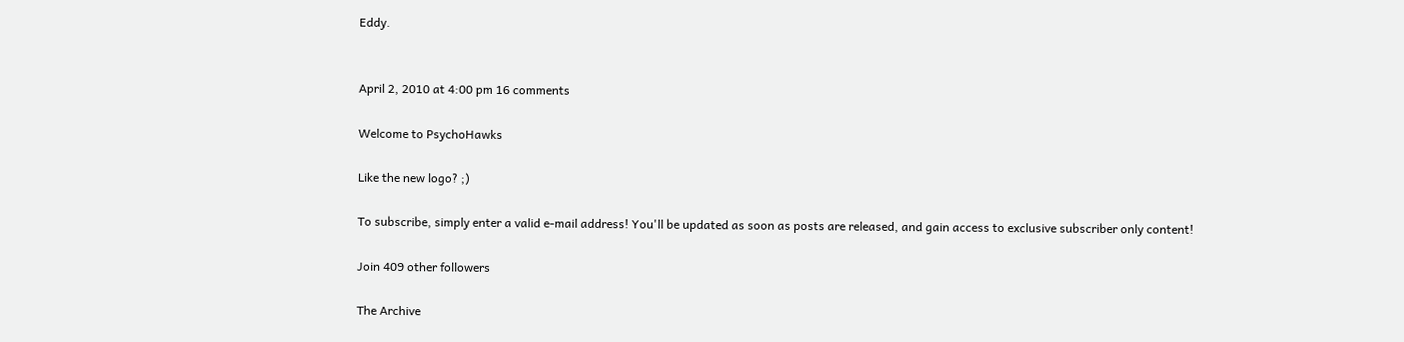Eddy.


April 2, 2010 at 4:00 pm 16 comments

Welcome to PsychoHawks

Like the new logo? ;)

To subscribe, simply enter a valid e-mail address! You'll be updated as soon as posts are released, and gain access to exclusive subscriber only content!

Join 409 other followers

The Archive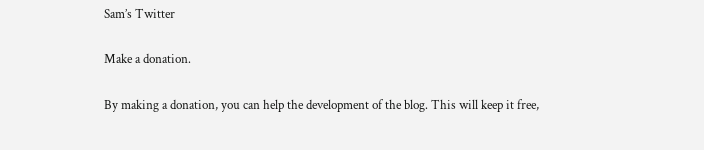Sam’s Twitter

Make a donation.

By making a donation, you can help the development of the blog. This will keep it free,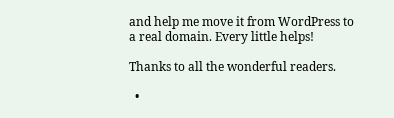and help me move it from WordPress to a real domain. Every little helps!

Thanks to all the wonderful readers.

  •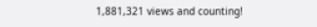1,881,321 views and counting!